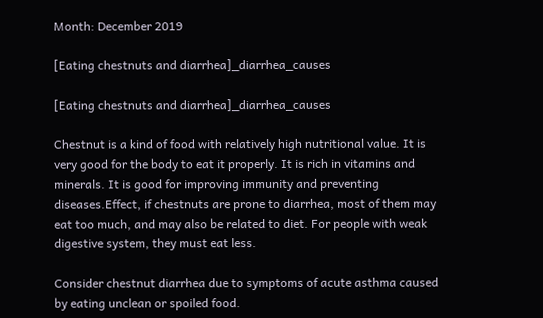Month: December 2019

[Eating chestnuts and diarrhea]_diarrhea_causes

[Eating chestnuts and diarrhea]_diarrhea_causes

Chestnut is a kind of food with relatively high nutritional value. It is very good for the body to eat it properly. It is rich in vitamins and minerals. It is good for improving immunity and preventing diseases.Effect, if chestnuts are prone to diarrhea, most of them may eat too much, and may also be related to diet. For people with weak digestive system, they must eat less.

Consider chestnut diarrhea due to symptoms of acute asthma caused by eating unclean or spoiled food.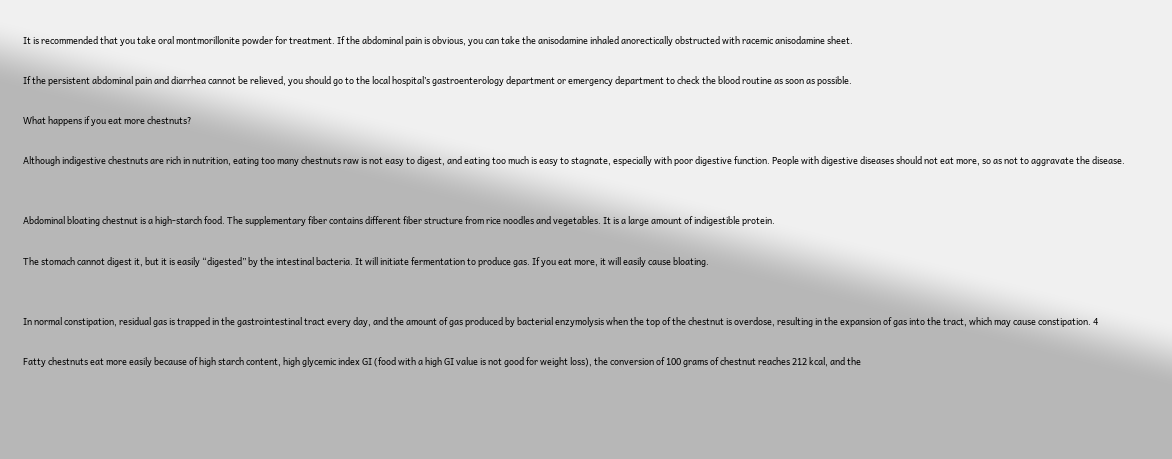It is recommended that you take oral montmorillonite powder for treatment. If the abdominal pain is obvious, you can take the anisodamine inhaled anorectically obstructed with racemic anisodamine sheet.

If the persistent abdominal pain and diarrhea cannot be relieved, you should go to the local hospital’s gastroenterology department or emergency department to check the blood routine as soon as possible.

What happens if you eat more chestnuts?

Although indigestive chestnuts are rich in nutrition, eating too many chestnuts raw is not easy to digest, and eating too much is easy to stagnate, especially with poor digestive function. People with digestive diseases should not eat more, so as not to aggravate the disease.


Abdominal bloating chestnut is a high-starch food. The supplementary fiber contains different fiber structure from rice noodles and vegetables. It is a large amount of indigestible protein.

The stomach cannot digest it, but it is easily “digested” by the intestinal bacteria. It will initiate fermentation to produce gas. If you eat more, it will easily cause bloating.


In normal constipation, residual gas is trapped in the gastrointestinal tract every day, and the amount of gas produced by bacterial enzymolysis when the top of the chestnut is overdose, resulting in the expansion of gas into the tract, which may cause constipation. 4

Fatty chestnuts eat more easily because of high starch content, high glycemic index GI (food with a high GI value is not good for weight loss), the conversion of 100 grams of chestnut reaches 212 kcal, and the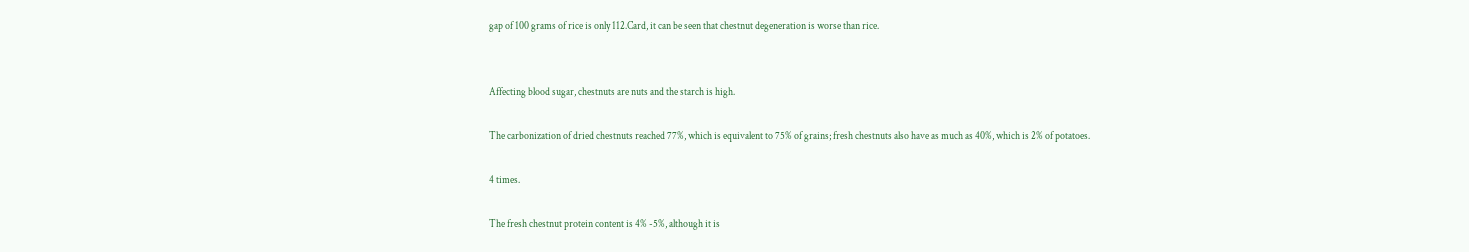gap of 100 grams of rice is only 112.Card, it can be seen that chestnut degeneration is worse than rice.


Affecting blood sugar, chestnuts are nuts and the starch is high.

The carbonization of dried chestnuts reached 77%, which is equivalent to 75% of grains; fresh chestnuts also have as much as 40%, which is 2% of potatoes.

4 times.

The fresh chestnut protein content is 4% -5%, although it is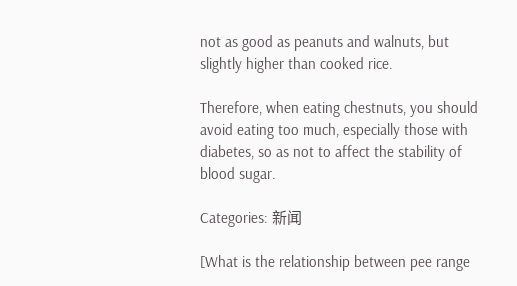not as good as peanuts and walnuts, but slightly higher than cooked rice.

Therefore, when eating chestnuts, you should avoid eating too much, especially those with diabetes, so as not to affect the stability of blood sugar.

Categories: 新闻

[What is the relationship between pee range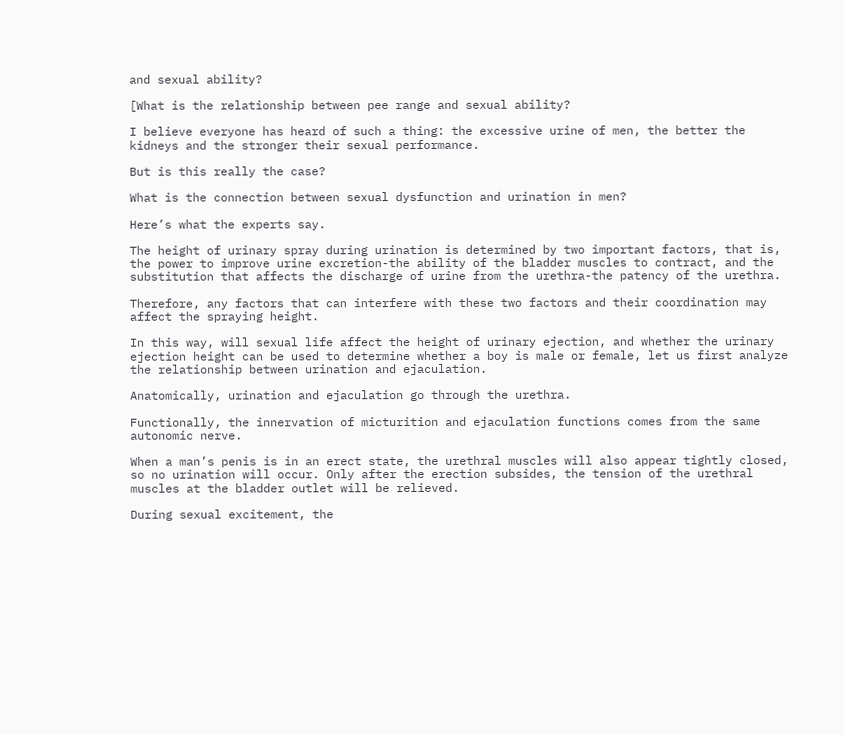and sexual ability?

[What is the relationship between pee range and sexual ability?

I believe everyone has heard of such a thing: the excessive urine of men, the better the kidneys and the stronger their sexual performance.

But is this really the case?

What is the connection between sexual dysfunction and urination in men?

Here’s what the experts say.

The height of urinary spray during urination is determined by two important factors, that is, the power to improve urine excretion-the ability of the bladder muscles to contract, and the substitution that affects the discharge of urine from the urethra-the patency of the urethra.

Therefore, any factors that can interfere with these two factors and their coordination may affect the spraying height.

In this way, will sexual life affect the height of urinary ejection, and whether the urinary ejection height can be used to determine whether a boy is male or female, let us first analyze the relationship between urination and ejaculation.

Anatomically, urination and ejaculation go through the urethra.

Functionally, the innervation of micturition and ejaculation functions comes from the same autonomic nerve.

When a man’s penis is in an erect state, the urethral muscles will also appear tightly closed, so no urination will occur. Only after the erection subsides, the tension of the urethral muscles at the bladder outlet will be relieved.

During sexual excitement, the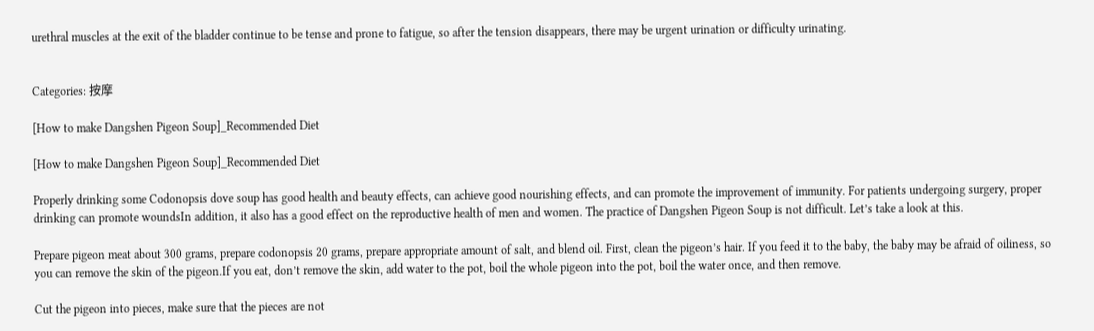urethral muscles at the exit of the bladder continue to be tense and prone to fatigue, so after the tension disappears, there may be urgent urination or difficulty urinating.


Categories: 按摩

[How to make Dangshen Pigeon Soup]_Recommended Diet

[How to make Dangshen Pigeon Soup]_Recommended Diet

Properly drinking some Codonopsis dove soup has good health and beauty effects, can achieve good nourishing effects, and can promote the improvement of immunity. For patients undergoing surgery, proper drinking can promote woundsIn addition, it also has a good effect on the reproductive health of men and women. The practice of Dangshen Pigeon Soup is not difficult. Let’s take a look at this.

Prepare pigeon meat about 300 grams, prepare codonopsis 20 grams, prepare appropriate amount of salt, and blend oil. First, clean the pigeon’s hair. If you feed it to the baby, the baby may be afraid of oiliness, so you can remove the skin of the pigeon.If you eat, don’t remove the skin, add water to the pot, boil the whole pigeon into the pot, boil the water once, and then remove.

Cut the pigeon into pieces, make sure that the pieces are not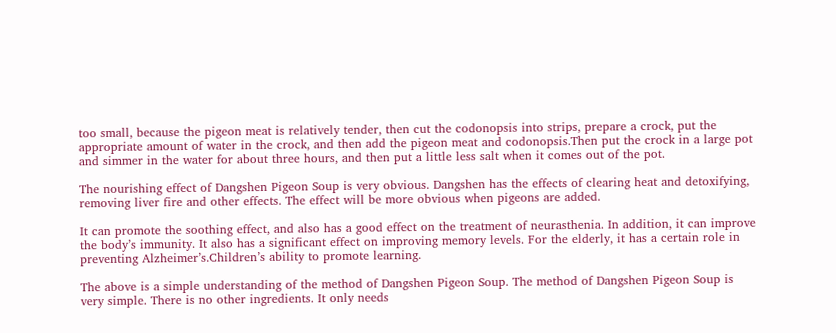too small, because the pigeon meat is relatively tender, then cut the codonopsis into strips, prepare a crock, put the appropriate amount of water in the crock, and then add the pigeon meat and codonopsis.Then put the crock in a large pot and simmer in the water for about three hours, and then put a little less salt when it comes out of the pot.

The nourishing effect of Dangshen Pigeon Soup is very obvious. Dangshen has the effects of clearing heat and detoxifying, removing liver fire and other effects. The effect will be more obvious when pigeons are added.

It can promote the soothing effect, and also has a good effect on the treatment of neurasthenia. In addition, it can improve the body’s immunity. It also has a significant effect on improving memory levels. For the elderly, it has a certain role in preventing Alzheimer’s.Children’s ability to promote learning.

The above is a simple understanding of the method of Dangshen Pigeon Soup. The method of Dangshen Pigeon Soup is very simple. There is no other ingredients. It only needs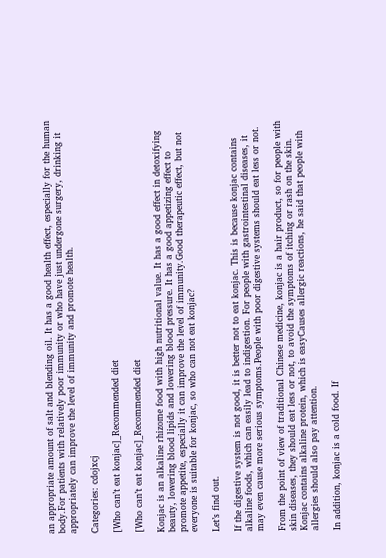an appropriate amount of salt and blending oil. It has a good health effect, especially for the human body.For patients with relatively poor immunity or who have just undergone surgery, drinking it appropriately can improve the level of immunity and promote health.

Categories: cdojxcj

[Who can’t eat konjac]_Recommended diet

[Who can’t eat konjac]_Recommended diet

Konjac is an alkaline rhizome food with high nutritional value. It has a good effect in detoxifying beauty, lowering blood lipids and lowering blood pressure. It has a good appetizing effect to promote appetite, especially it can improve the level of immunity.Good therapeutic effect, but not everyone is suitable for konjac, so who can not eat konjac?

Let’s find out.

If the digestive system is not good, it is better not to eat konjac. This is because konjac contains alkaline foods, which can easily lead to indigestion. For people with gastrointestinal diseases, it may even cause more serious symptoms.People with poor digestive systems should eat less or not.

From the point of view of traditional Chinese medicine, konjac is a hair product, so for people with skin diseases, they should eat less or not, to avoid the symptoms of itching or rash on the skin. Konjac contains alkaline protein, which is easyCauses allergic reactions, he said that people with allergies should also pay attention.

In addition, konjac is a cold food. If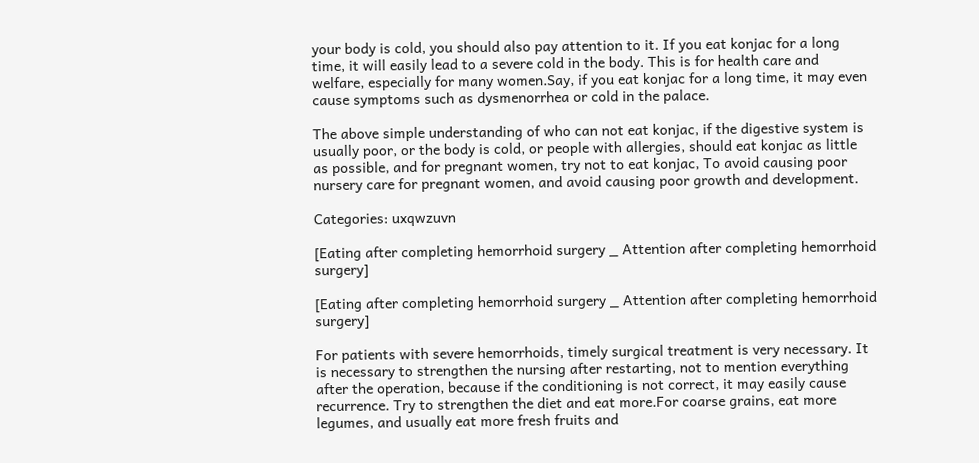your body is cold, you should also pay attention to it. If you eat konjac for a long time, it will easily lead to a severe cold in the body. This is for health care and welfare, especially for many women.Say, if you eat konjac for a long time, it may even cause symptoms such as dysmenorrhea or cold in the palace.

The above simple understanding of who can not eat konjac, if the digestive system is usually poor, or the body is cold, or people with allergies, should eat konjac as little as possible, and for pregnant women, try not to eat konjac, To avoid causing poor nursery care for pregnant women, and avoid causing poor growth and development.

Categories: uxqwzuvn

[Eating after completing hemorrhoid surgery _ Attention after completing hemorrhoid surgery]

[Eating after completing hemorrhoid surgery _ Attention after completing hemorrhoid surgery]

For patients with severe hemorrhoids, timely surgical treatment is very necessary. It is necessary to strengthen the nursing after restarting, not to mention everything after the operation, because if the conditioning is not correct, it may easily cause recurrence. Try to strengthen the diet and eat more.For coarse grains, eat more legumes, and usually eat more fresh fruits and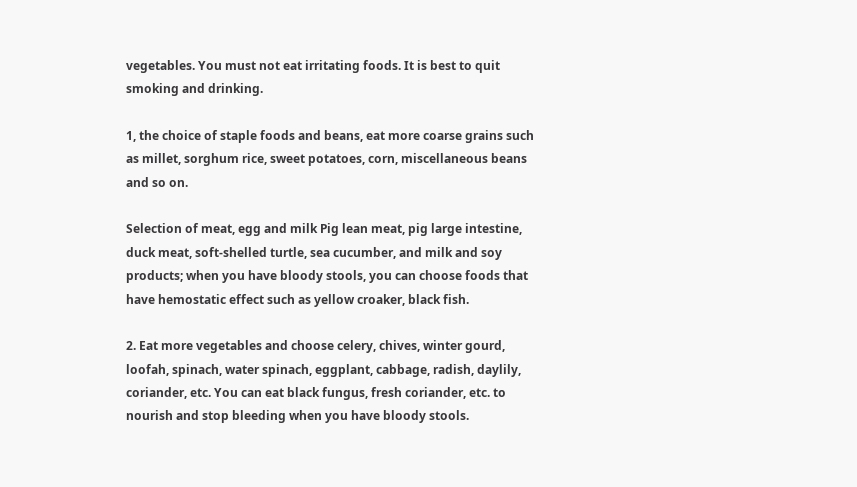vegetables. You must not eat irritating foods. It is best to quit smoking and drinking.

1, the choice of staple foods and beans, eat more coarse grains such as millet, sorghum rice, sweet potatoes, corn, miscellaneous beans and so on.

Selection of meat, egg and milk Pig lean meat, pig large intestine, duck meat, soft-shelled turtle, sea cucumber, and milk and soy products; when you have bloody stools, you can choose foods that have hemostatic effect such as yellow croaker, black fish.

2. Eat more vegetables and choose celery, chives, winter gourd, loofah, spinach, water spinach, eggplant, cabbage, radish, daylily, coriander, etc. You can eat black fungus, fresh coriander, etc. to nourish and stop bleeding when you have bloody stools.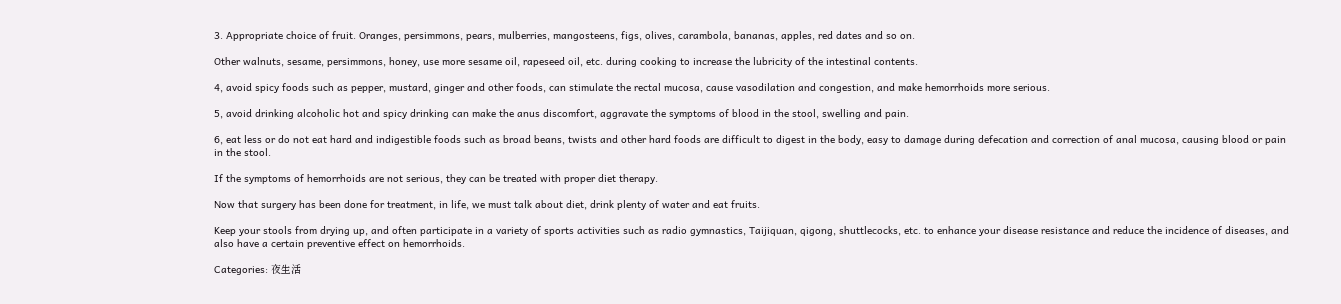3. Appropriate choice of fruit. Oranges, persimmons, pears, mulberries, mangosteens, figs, olives, carambola, bananas, apples, red dates and so on.

Other walnuts, sesame, persimmons, honey, use more sesame oil, rapeseed oil, etc. during cooking to increase the lubricity of the intestinal contents.

4, avoid spicy foods such as pepper, mustard, ginger and other foods, can stimulate the rectal mucosa, cause vasodilation and congestion, and make hemorrhoids more serious.

5, avoid drinking alcoholic hot and spicy drinking can make the anus discomfort, aggravate the symptoms of blood in the stool, swelling and pain.

6, eat less or do not eat hard and indigestible foods such as broad beans, twists and other hard foods are difficult to digest in the body, easy to damage during defecation and correction of anal mucosa, causing blood or pain in the stool.

If the symptoms of hemorrhoids are not serious, they can be treated with proper diet therapy.

Now that surgery has been done for treatment, in life, we must talk about diet, drink plenty of water and eat fruits.

Keep your stools from drying up, and often participate in a variety of sports activities such as radio gymnastics, Taijiquan, qigong, shuttlecocks, etc. to enhance your disease resistance and reduce the incidence of diseases, and also have a certain preventive effect on hemorrhoids.

Categories: 夜生活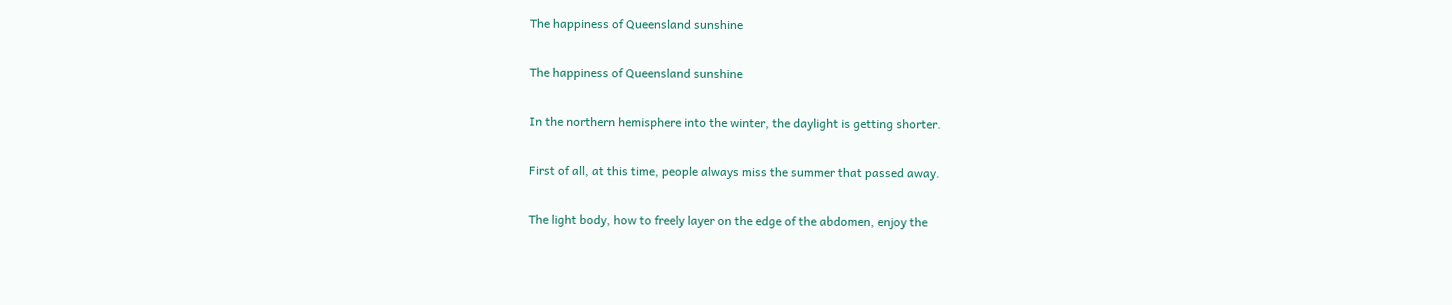The happiness of Queensland sunshine

The happiness of Queensland sunshine

In the northern hemisphere into the winter, the daylight is getting shorter.

First of all, at this time, people always miss the summer that passed away.

The light body, how to freely layer on the edge of the abdomen, enjoy the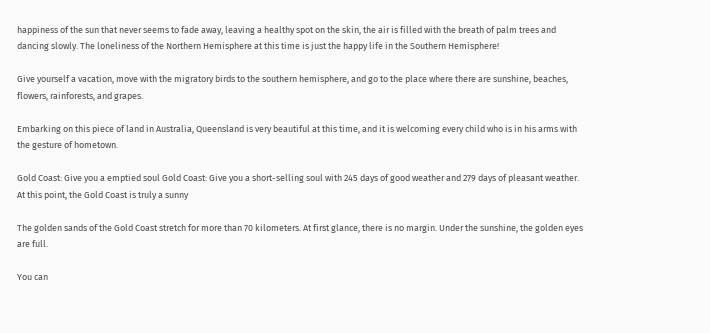happiness of the sun that never seems to fade away, leaving a healthy spot on the skin, the air is filled with the breath of palm trees and dancing slowly. The loneliness of the Northern Hemisphere at this time is just the happy life in the Southern Hemisphere!

Give yourself a vacation, move with the migratory birds to the southern hemisphere, and go to the place where there are sunshine, beaches, flowers, rainforests, and grapes.

Embarking on this piece of land in Australia, Queensland is very beautiful at this time, and it is welcoming every child who is in his arms with the gesture of hometown.

Gold Coast: Give you a emptied soul Gold Coast: Give you a short-selling soul with 245 days of good weather and 279 days of pleasant weather. At this point, the Gold Coast is truly a sunny

The golden sands of the Gold Coast stretch for more than 70 kilometers. At first glance, there is no margin. Under the sunshine, the golden eyes are full.

You can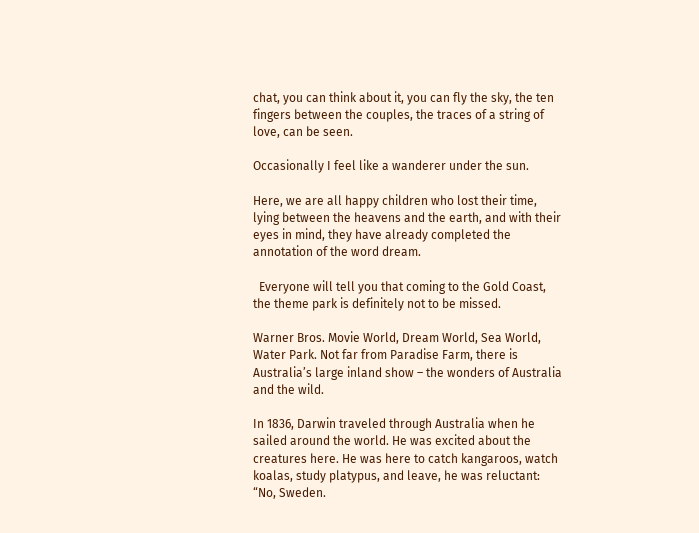chat, you can think about it, you can fly the sky, the ten fingers between the couples, the traces of a string of love, can be seen.

Occasionally I feel like a wanderer under the sun.

Here, we are all happy children who lost their time, lying between the heavens and the earth, and with their eyes in mind, they have already completed the annotation of the word dream.

  Everyone will tell you that coming to the Gold Coast, the theme park is definitely not to be missed.

Warner Bros. Movie World, Dream World, Sea World, Water Park. Not far from Paradise Farm, there is Australia’s large inland show – the wonders of Australia and the wild.

In 1836, Darwin traveled through Australia when he sailed around the world. He was excited about the creatures here. He was here to catch kangaroos, watch koalas, study platypus, and leave, he was reluctant: “No, Sweden.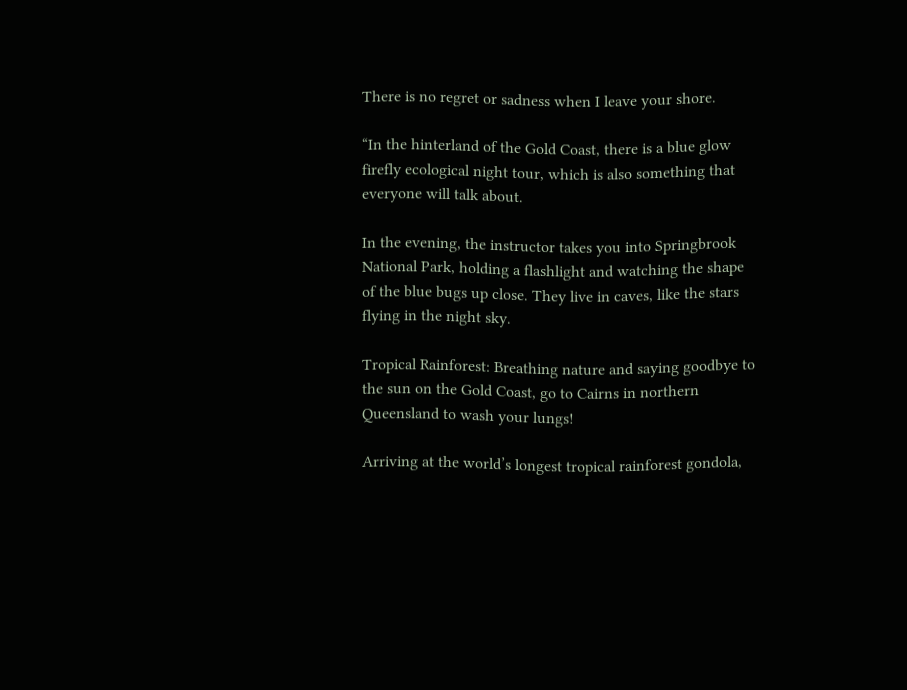There is no regret or sadness when I leave your shore.

“In the hinterland of the Gold Coast, there is a blue glow firefly ecological night tour, which is also something that everyone will talk about.

In the evening, the instructor takes you into Springbrook National Park, holding a flashlight and watching the shape of the blue bugs up close. They live in caves, like the stars flying in the night sky.

Tropical Rainforest: Breathing nature and saying goodbye to the sun on the Gold Coast, go to Cairns in northern Queensland to wash your lungs!

Arriving at the world’s longest tropical rainforest gondola,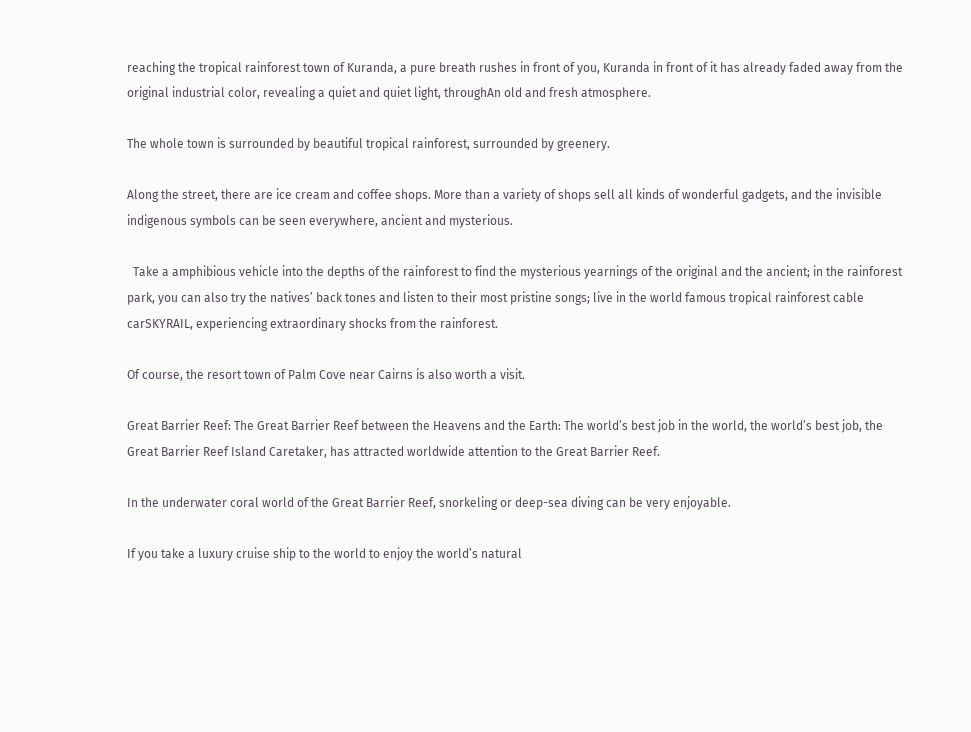reaching the tropical rainforest town of Kuranda, a pure breath rushes in front of you, Kuranda in front of it has already faded away from the original industrial color, revealing a quiet and quiet light, throughAn old and fresh atmosphere.

The whole town is surrounded by beautiful tropical rainforest, surrounded by greenery.

Along the street, there are ice cream and coffee shops. More than a variety of shops sell all kinds of wonderful gadgets, and the invisible indigenous symbols can be seen everywhere, ancient and mysterious.

  Take a amphibious vehicle into the depths of the rainforest to find the mysterious yearnings of the original and the ancient; in the rainforest park, you can also try the natives’ back tones and listen to their most pristine songs; live in the world famous tropical rainforest cable carSKYRAIL, experiencing extraordinary shocks from the rainforest.

Of course, the resort town of Palm Cove near Cairns is also worth a visit.

Great Barrier Reef: The Great Barrier Reef between the Heavens and the Earth: The world’s best job in the world, the world’s best job, the Great Barrier Reef Island Caretaker, has attracted worldwide attention to the Great Barrier Reef.

In the underwater coral world of the Great Barrier Reef, snorkeling or deep-sea diving can be very enjoyable.

If you take a luxury cruise ship to the world to enjoy the world’s natural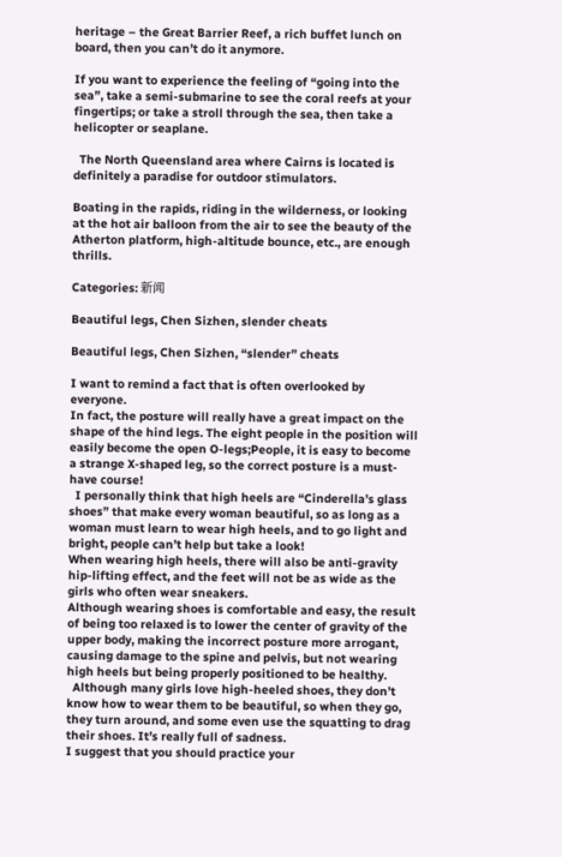heritage – the Great Barrier Reef, a rich buffet lunch on board, then you can’t do it anymore.

If you want to experience the feeling of “going into the sea”, take a semi-submarine to see the coral reefs at your fingertips; or take a stroll through the sea, then take a helicopter or seaplane.

  The North Queensland area where Cairns is located is definitely a paradise for outdoor stimulators.

Boating in the rapids, riding in the wilderness, or looking at the hot air balloon from the air to see the beauty of the Atherton platform, high-altitude bounce, etc., are enough thrills.

Categories: 新闻

Beautiful legs, Chen Sizhen, slender cheats

Beautiful legs, Chen Sizhen, “slender” cheats

I want to remind a fact that is often overlooked by everyone.
In fact, the posture will really have a great impact on the shape of the hind legs. The eight people in the position will easily become the open O-legs;People, it is easy to become a strange X-shaped leg, so the correct posture is a must-have course!
  I personally think that high heels are “Cinderella’s glass shoes” that make every woman beautiful, so as long as a woman must learn to wear high heels, and to go light and bright, people can’t help but take a look!
When wearing high heels, there will also be anti-gravity hip-lifting effect, and the feet will not be as wide as the girls who often wear sneakers.
Although wearing shoes is comfortable and easy, the result of being too relaxed is to lower the center of gravity of the upper body, making the incorrect posture more arrogant, causing damage to the spine and pelvis, but not wearing high heels but being properly positioned to be healthy.
  Although many girls love high-heeled shoes, they don’t know how to wear them to be beautiful, so when they go, they turn around, and some even use the squatting to drag their shoes. It’s really full of sadness.
I suggest that you should practice your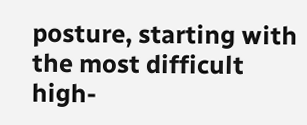posture, starting with the most difficult high-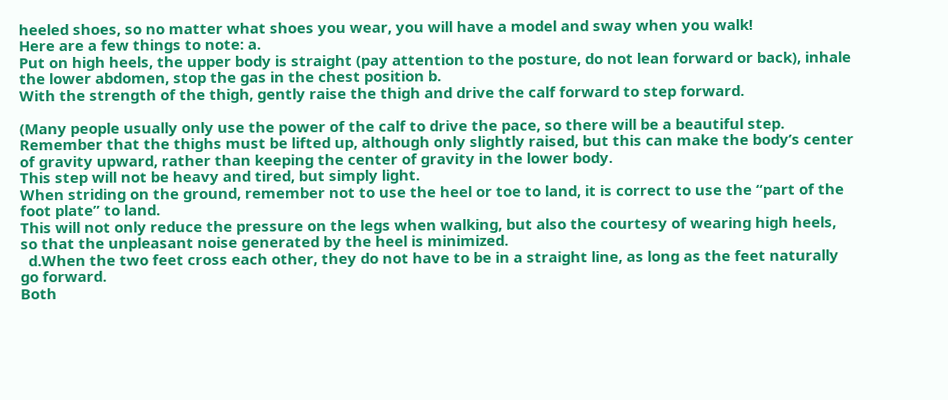heeled shoes, so no matter what shoes you wear, you will have a model and sway when you walk!
Here are a few things to note: a.
Put on high heels, the upper body is straight (pay attention to the posture, do not lean forward or back), inhale the lower abdomen, stop the gas in the chest position b.
With the strength of the thigh, gently raise the thigh and drive the calf forward to step forward.

(Many people usually only use the power of the calf to drive the pace, so there will be a beautiful step.
Remember that the thighs must be lifted up, although only slightly raised, but this can make the body’s center of gravity upward, rather than keeping the center of gravity in the lower body.
This step will not be heavy and tired, but simply light.
When striding on the ground, remember not to use the heel or toe to land, it is correct to use the “part of the foot plate” to land.
This will not only reduce the pressure on the legs when walking, but also the courtesy of wearing high heels, so that the unpleasant noise generated by the heel is minimized.
  d.When the two feet cross each other, they do not have to be in a straight line, as long as the feet naturally go forward.
Both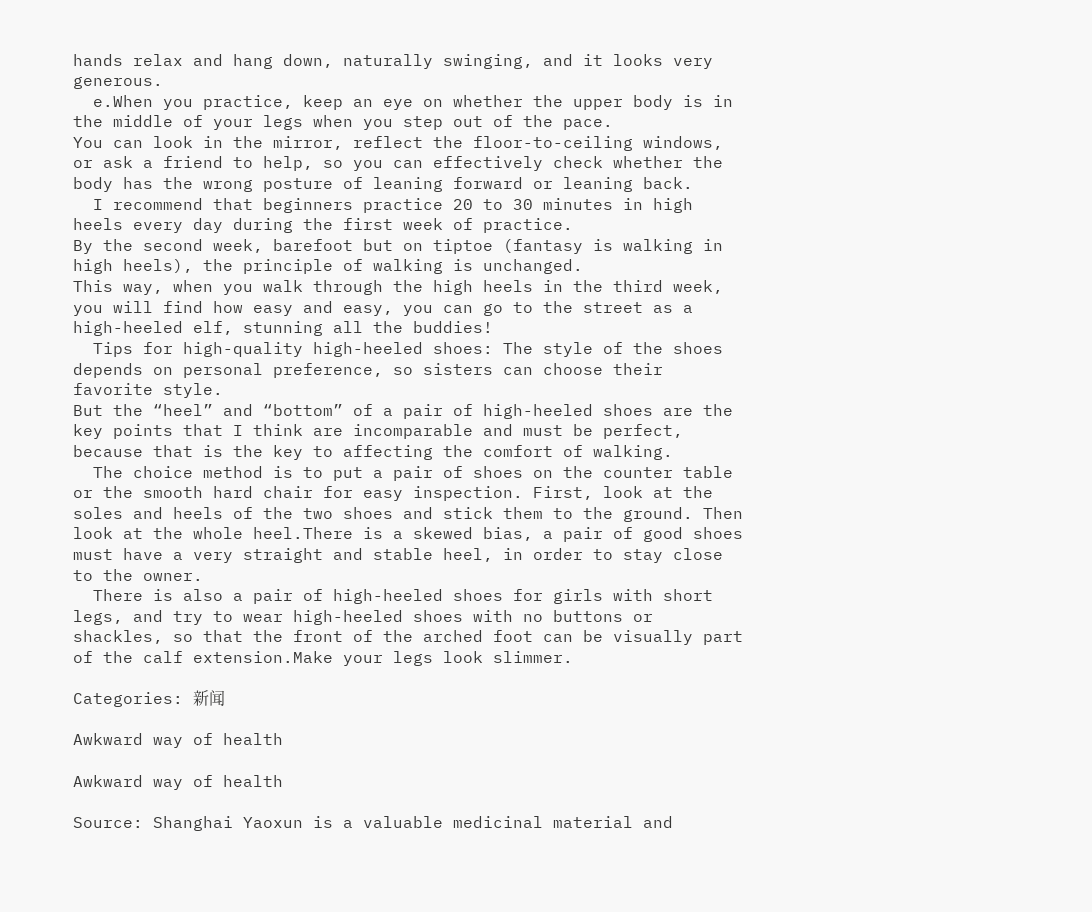hands relax and hang down, naturally swinging, and it looks very generous.
  e.When you practice, keep an eye on whether the upper body is in the middle of your legs when you step out of the pace.
You can look in the mirror, reflect the floor-to-ceiling windows, or ask a friend to help, so you can effectively check whether the body has the wrong posture of leaning forward or leaning back.
  I recommend that beginners practice 20 to 30 minutes in high heels every day during the first week of practice.
By the second week, barefoot but on tiptoe (fantasy is walking in high heels), the principle of walking is unchanged.
This way, when you walk through the high heels in the third week, you will find how easy and easy, you can go to the street as a high-heeled elf, stunning all the buddies!
  Tips for high-quality high-heeled shoes: The style of the shoes depends on personal preference, so sisters can choose their favorite style.
But the “heel” and “bottom” of a pair of high-heeled shoes are the key points that I think are incomparable and must be perfect, because that is the key to affecting the comfort of walking.
  The choice method is to put a pair of shoes on the counter table or the smooth hard chair for easy inspection. First, look at the soles and heels of the two shoes and stick them to the ground. Then look at the whole heel.There is a skewed bias, a pair of good shoes must have a very straight and stable heel, in order to stay close to the owner.
  There is also a pair of high-heeled shoes for girls with short legs, and try to wear high-heeled shoes with no buttons or shackles, so that the front of the arched foot can be visually part of the calf extension.Make your legs look slimmer.

Categories: 新闻

Awkward way of health

Awkward way of health

Source: Shanghai Yaoxun is a valuable medicinal material and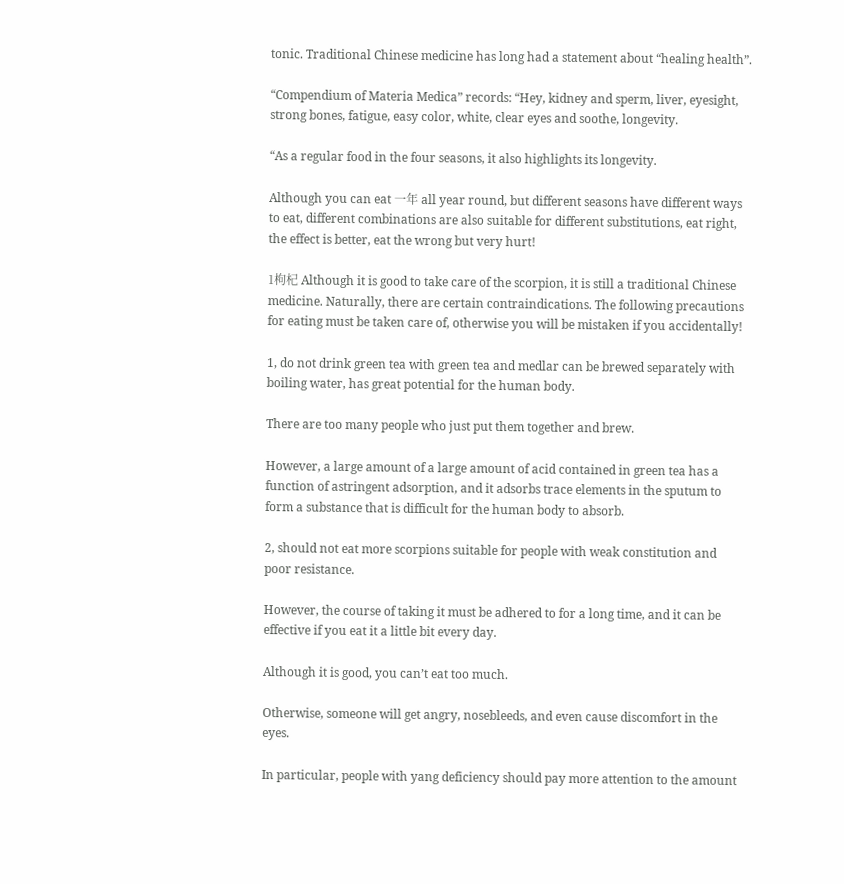tonic. Traditional Chinese medicine has long had a statement about “healing health”.

“Compendium of Materia Medica” records: “Hey, kidney and sperm, liver, eyesight, strong bones, fatigue, easy color, white, clear eyes and soothe, longevity.

“As a regular food in the four seasons, it also highlights its longevity.

Although you can eat 一年 all year round, but different seasons have different ways to eat, different combinations are also suitable for different substitutions, eat right, the effect is better, eat the wrong but very hurt!

1枸杞 Although it is good to take care of the scorpion, it is still a traditional Chinese medicine. Naturally, there are certain contraindications. The following precautions for eating must be taken care of, otherwise you will be mistaken if you accidentally!

1, do not drink green tea with green tea and medlar can be brewed separately with boiling water, has great potential for the human body.

There are too many people who just put them together and brew.

However, a large amount of a large amount of acid contained in green tea has a function of astringent adsorption, and it adsorbs trace elements in the sputum to form a substance that is difficult for the human body to absorb.

2, should not eat more scorpions suitable for people with weak constitution and poor resistance.

However, the course of taking it must be adhered to for a long time, and it can be effective if you eat it a little bit every day.

Although it is good, you can’t eat too much.

Otherwise, someone will get angry, nosebleeds, and even cause discomfort in the eyes.

In particular, people with yang deficiency should pay more attention to the amount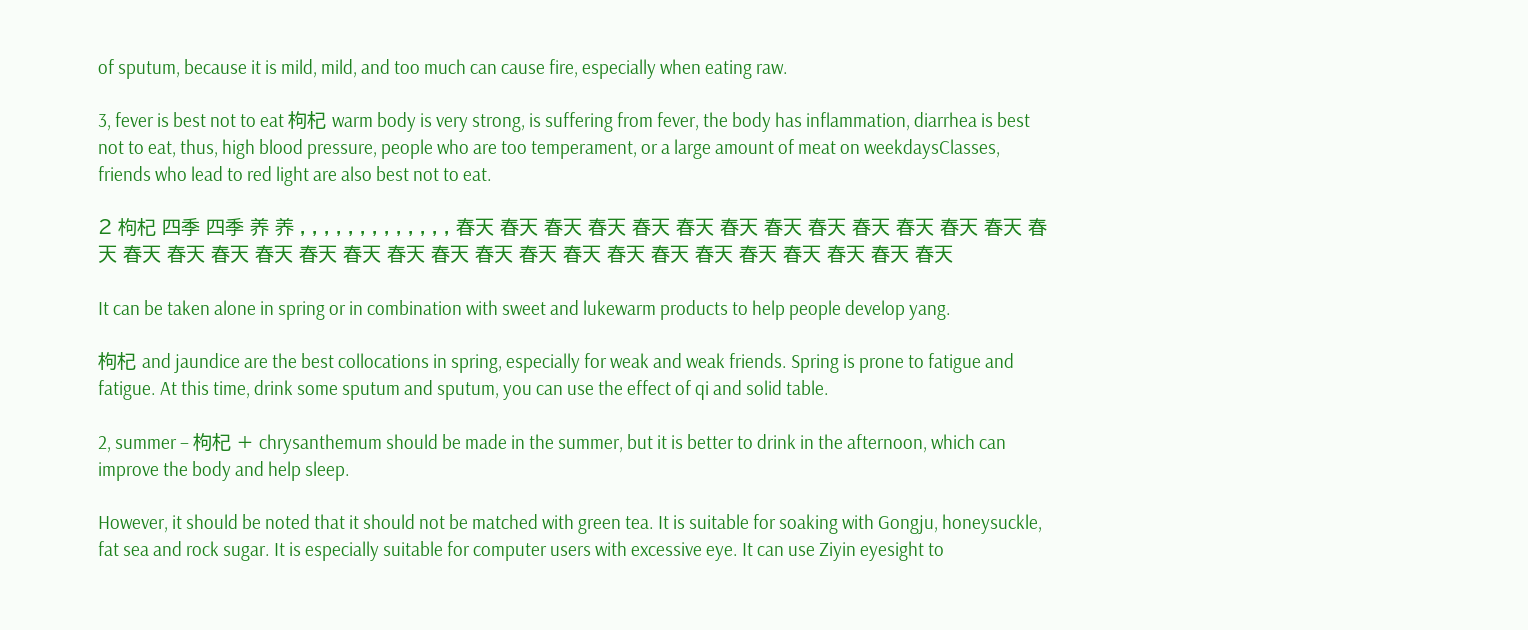of sputum, because it is mild, mild, and too much can cause fire, especially when eating raw.

3, fever is best not to eat 枸杞 warm body is very strong, is suffering from fever, the body has inflammation, diarrhea is best not to eat, thus, high blood pressure, people who are too temperament, or a large amount of meat on weekdaysClasses, friends who lead to red light are also best not to eat.

2 枸杞 四季 四季 养 养 , , , , , , , , , , , , , 春天 春天 春天 春天 春天 春天 春天 春天 春天 春天 春天 春天 春天 春天 春天 春天 春天 春天 春天 春天 春天 春天 春天 春天 春天 春天 春天 春天 春天 春天 春天 春天 春天

It can be taken alone in spring or in combination with sweet and lukewarm products to help people develop yang.

枸杞 and jaundice are the best collocations in spring, especially for weak and weak friends. Spring is prone to fatigue and fatigue. At this time, drink some sputum and sputum, you can use the effect of qi and solid table.

2, summer – 枸杞 + chrysanthemum should be made in the summer, but it is better to drink in the afternoon, which can improve the body and help sleep.

However, it should be noted that it should not be matched with green tea. It is suitable for soaking with Gongju, honeysuckle, fat sea and rock sugar. It is especially suitable for computer users with excessive eye. It can use Ziyin eyesight to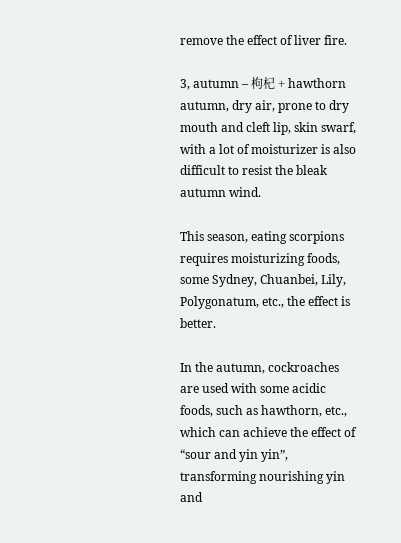remove the effect of liver fire.

3, autumn – 枸杞 + hawthorn autumn, dry air, prone to dry mouth and cleft lip, skin swarf, with a lot of moisturizer is also difficult to resist the bleak autumn wind.

This season, eating scorpions requires moisturizing foods, some Sydney, Chuanbei, Lily, Polygonatum, etc., the effect is better.

In the autumn, cockroaches are used with some acidic foods, such as hawthorn, etc., which can achieve the effect of “sour and yin yin”, transforming nourishing yin and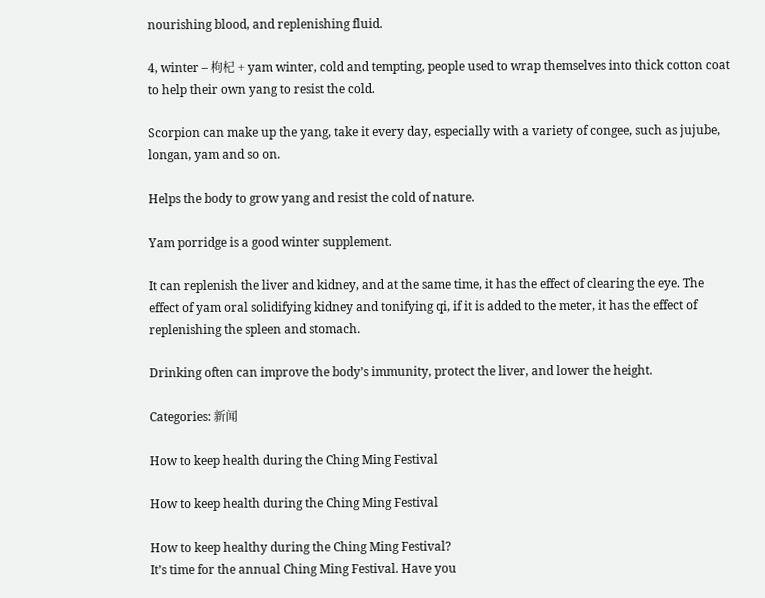nourishing blood, and replenishing fluid.

4, winter – 枸杞 + yam winter, cold and tempting, people used to wrap themselves into thick cotton coat to help their own yang to resist the cold.

Scorpion can make up the yang, take it every day, especially with a variety of congee, such as jujube, longan, yam and so on.

Helps the body to grow yang and resist the cold of nature.

Yam porridge is a good winter supplement.

It can replenish the liver and kidney, and at the same time, it has the effect of clearing the eye. The effect of yam oral solidifying kidney and tonifying qi, if it is added to the meter, it has the effect of replenishing the spleen and stomach.

Drinking often can improve the body’s immunity, protect the liver, and lower the height.

Categories: 新闻

How to keep health during the Ching Ming Festival

How to keep health during the Ching Ming Festival

How to keep healthy during the Ching Ming Festival?
It’s time for the annual Ching Ming Festival. Have you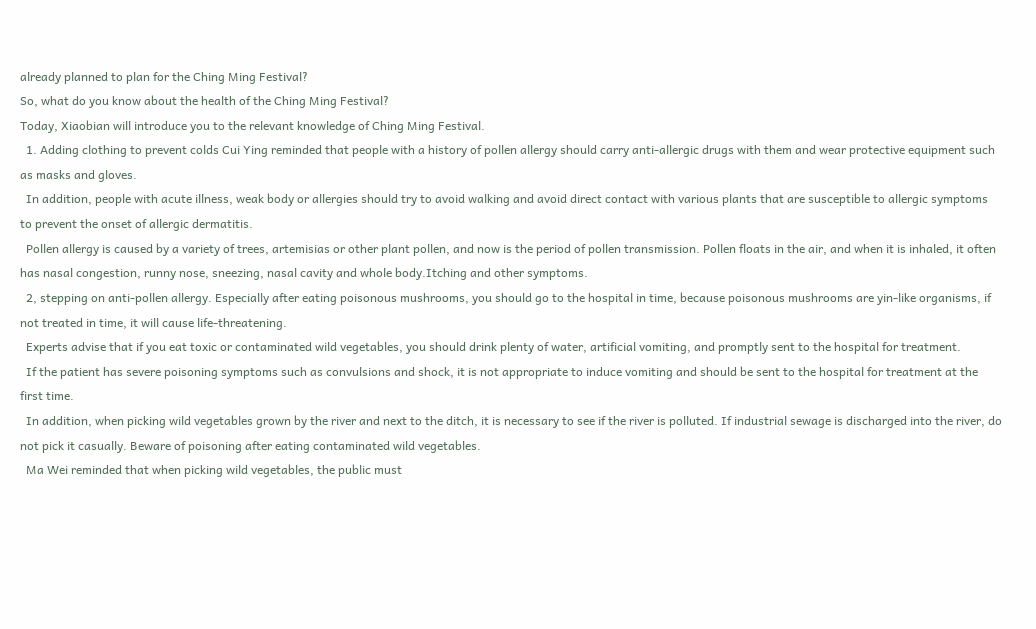already planned to plan for the Ching Ming Festival?
So, what do you know about the health of the Ching Ming Festival?
Today, Xiaobian will introduce you to the relevant knowledge of Ching Ming Festival.
  1. Adding clothing to prevent colds Cui Ying reminded that people with a history of pollen allergy should carry anti-allergic drugs with them and wear protective equipment such as masks and gloves.
  In addition, people with acute illness, weak body or allergies should try to avoid walking and avoid direct contact with various plants that are susceptible to allergic symptoms to prevent the onset of allergic dermatitis.
  Pollen allergy is caused by a variety of trees, artemisias or other plant pollen, and now is the period of pollen transmission. Pollen floats in the air, and when it is inhaled, it often has nasal congestion, runny nose, sneezing, nasal cavity and whole body.Itching and other symptoms.
  2, stepping on anti-pollen allergy. Especially after eating poisonous mushrooms, you should go to the hospital in time, because poisonous mushrooms are yin-like organisms, if not treated in time, it will cause life-threatening.
  Experts advise that if you eat toxic or contaminated wild vegetables, you should drink plenty of water, artificial vomiting, and promptly sent to the hospital for treatment.
  If the patient has severe poisoning symptoms such as convulsions and shock, it is not appropriate to induce vomiting and should be sent to the hospital for treatment at the first time.
  In addition, when picking wild vegetables grown by the river and next to the ditch, it is necessary to see if the river is polluted. If industrial sewage is discharged into the river, do not pick it casually. Beware of poisoning after eating contaminated wild vegetables.
  Ma Wei reminded that when picking wild vegetables, the public must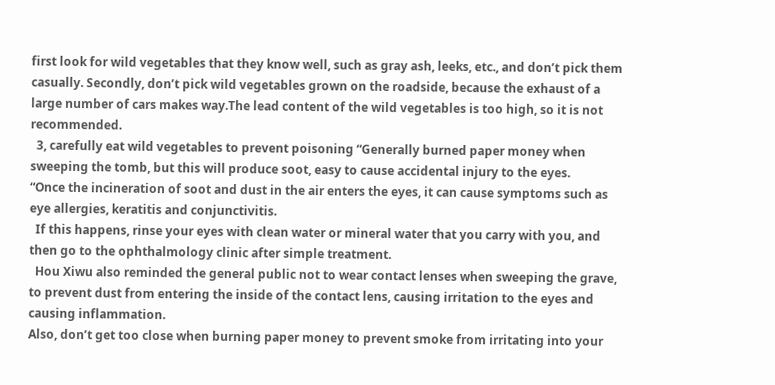first look for wild vegetables that they know well, such as gray ash, leeks, etc., and don’t pick them casually. Secondly, don’t pick wild vegetables grown on the roadside, because the exhaust of a large number of cars makes way.The lead content of the wild vegetables is too high, so it is not recommended.
  3, carefully eat wild vegetables to prevent poisoning “Generally burned paper money when sweeping the tomb, but this will produce soot, easy to cause accidental injury to the eyes.
“Once the incineration of soot and dust in the air enters the eyes, it can cause symptoms such as eye allergies, keratitis and conjunctivitis.
  If this happens, rinse your eyes with clean water or mineral water that you carry with you, and then go to the ophthalmology clinic after simple treatment.
  Hou Xiwu also reminded the general public not to wear contact lenses when sweeping the grave, to prevent dust from entering the inside of the contact lens, causing irritation to the eyes and causing inflammation.
Also, don’t get too close when burning paper money to prevent smoke from irritating into your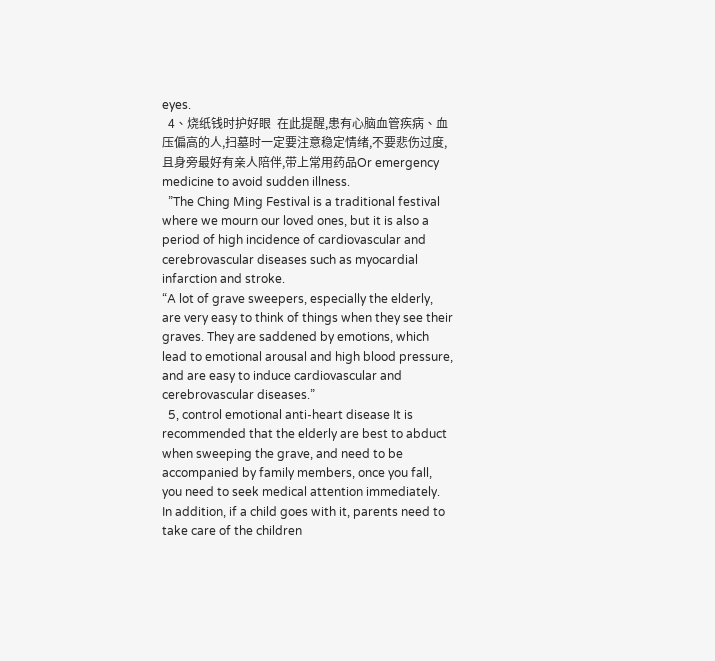eyes.
  4、烧纸钱时护好眼  在此提醒,患有心脑血管疾病、血压偏高的人,扫墓时一定要注意稳定情绪,不要悲伤过度,且身旁最好有亲人陪伴,带上常用药品Or emergency medicine to avoid sudden illness.
  ”The Ching Ming Festival is a traditional festival where we mourn our loved ones, but it is also a period of high incidence of cardiovascular and cerebrovascular diseases such as myocardial infarction and stroke.
“A lot of grave sweepers, especially the elderly, are very easy to think of things when they see their graves. They are saddened by emotions, which lead to emotional arousal and high blood pressure, and are easy to induce cardiovascular and cerebrovascular diseases.”
  5, control emotional anti-heart disease It is recommended that the elderly are best to abduct when sweeping the grave, and need to be accompanied by family members, once you fall, you need to seek medical attention immediately.
In addition, if a child goes with it, parents need to take care of the children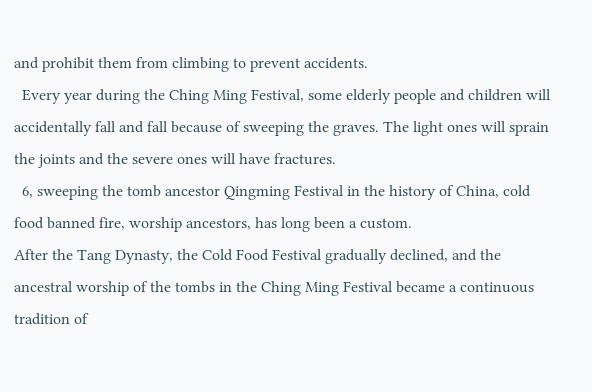and prohibit them from climbing to prevent accidents.
  Every year during the Ching Ming Festival, some elderly people and children will accidentally fall and fall because of sweeping the graves. The light ones will sprain the joints and the severe ones will have fractures.
  6, sweeping the tomb ancestor Qingming Festival in the history of China, cold food banned fire, worship ancestors, has long been a custom.
After the Tang Dynasty, the Cold Food Festival gradually declined, and the ancestral worship of the tombs in the Ching Ming Festival became a continuous tradition of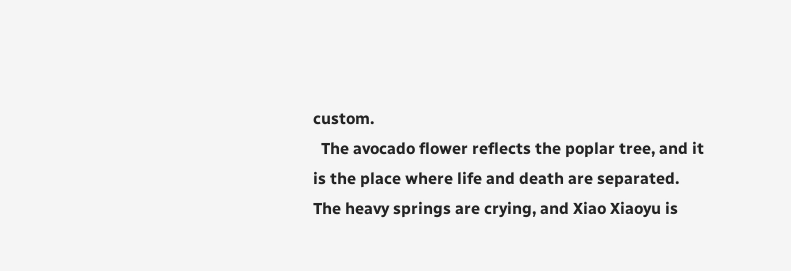custom.
  The avocado flower reflects the poplar tree, and it is the place where life and death are separated.
The heavy springs are crying, and Xiao Xiaoyu is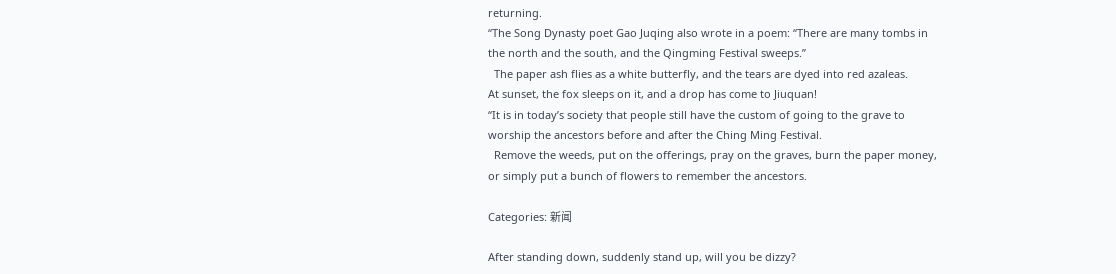returning.
“The Song Dynasty poet Gao Juqing also wrote in a poem: “There are many tombs in the north and the south, and the Qingming Festival sweeps.”
  The paper ash flies as a white butterfly, and the tears are dyed into red azaleas.
At sunset, the fox sleeps on it, and a drop has come to Jiuquan!
“It is in today’s society that people still have the custom of going to the grave to worship the ancestors before and after the Ching Ming Festival.
  Remove the weeds, put on the offerings, pray on the graves, burn the paper money, or simply put a bunch of flowers to remember the ancestors.

Categories: 新闻

After standing down, suddenly stand up, will you be dizzy?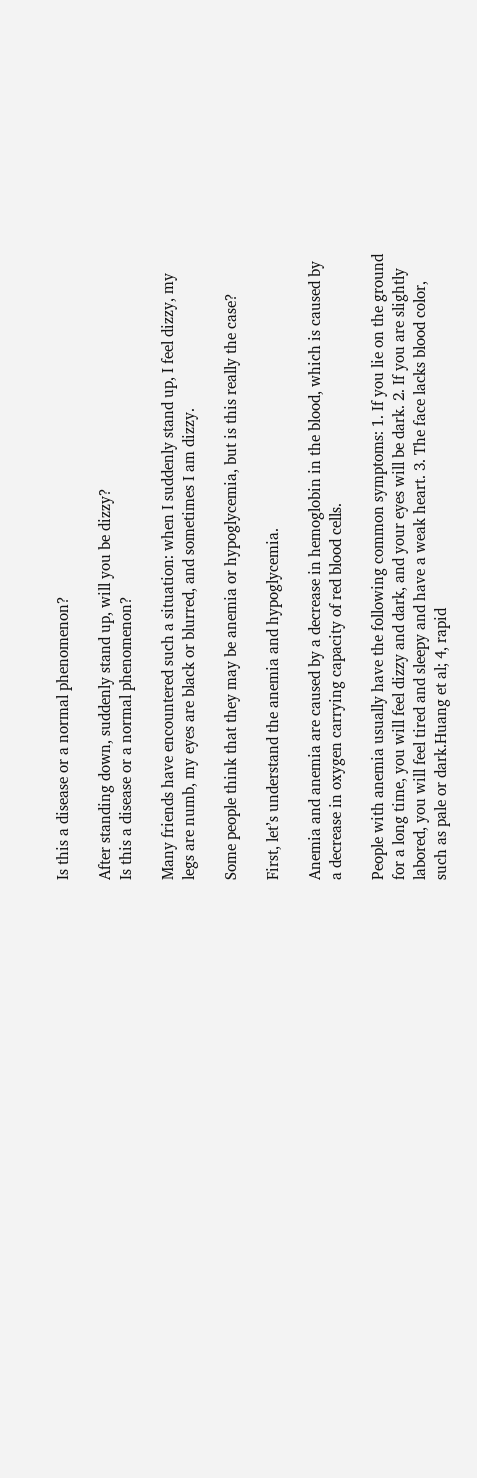Is this a disease or a normal phenomenon?

After standing down, suddenly stand up, will you be dizzy?
Is this a disease or a normal phenomenon?

Many friends have encountered such a situation: when I suddenly stand up, I feel dizzy, my legs are numb, my eyes are black or blurred, and sometimes I am dizzy.

Some people think that they may be anemia or hypoglycemia, but is this really the case?

First, let’s understand the anemia and hypoglycemia.

Anemia and anemia are caused by a decrease in hemoglobin in the blood, which is caused by a decrease in oxygen carrying capacity of red blood cells.

People with anemia usually have the following common symptoms: 1. If you lie on the ground for a long time, you will feel dizzy and dark, and your eyes will be dark. 2. If you are slightly labored, you will feel tired and sleepy and have a weak heart. 3. The face lacks blood color, such as pale or dark.Huang et al; 4, rapid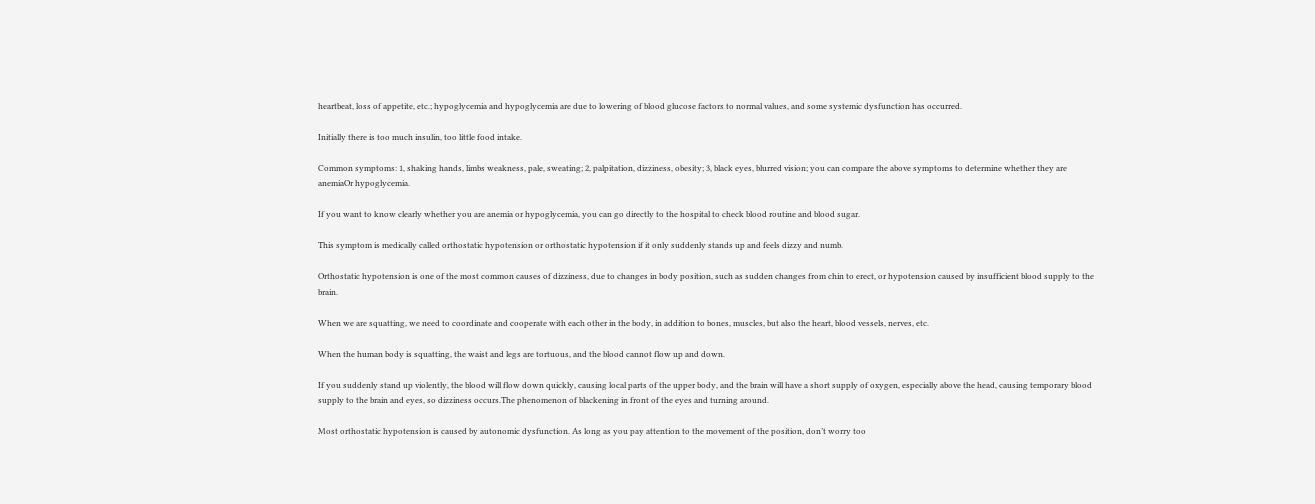heartbeat, loss of appetite, etc.; hypoglycemia and hypoglycemia are due to lowering of blood glucose factors to normal values, and some systemic dysfunction has occurred.

Initially there is too much insulin, too little food intake.

Common symptoms: 1, shaking hands, limbs weakness, pale, sweating; 2, palpitation, dizziness, obesity; 3, black eyes, blurred vision; you can compare the above symptoms to determine whether they are anemiaOr hypoglycemia.

If you want to know clearly whether you are anemia or hypoglycemia, you can go directly to the hospital to check blood routine and blood sugar.

This symptom is medically called orthostatic hypotension or orthostatic hypotension if it only suddenly stands up and feels dizzy and numb.

Orthostatic hypotension is one of the most common causes of dizziness, due to changes in body position, such as sudden changes from chin to erect, or hypotension caused by insufficient blood supply to the brain.

When we are squatting, we need to coordinate and cooperate with each other in the body, in addition to bones, muscles, but also the heart, blood vessels, nerves, etc.

When the human body is squatting, the waist and legs are tortuous, and the blood cannot flow up and down.

If you suddenly stand up violently, the blood will flow down quickly, causing local parts of the upper body, and the brain will have a short supply of oxygen, especially above the head, causing temporary blood supply to the brain and eyes, so dizziness occurs.The phenomenon of blackening in front of the eyes and turning around.

Most orthostatic hypotension is caused by autonomic dysfunction. As long as you pay attention to the movement of the position, don’t worry too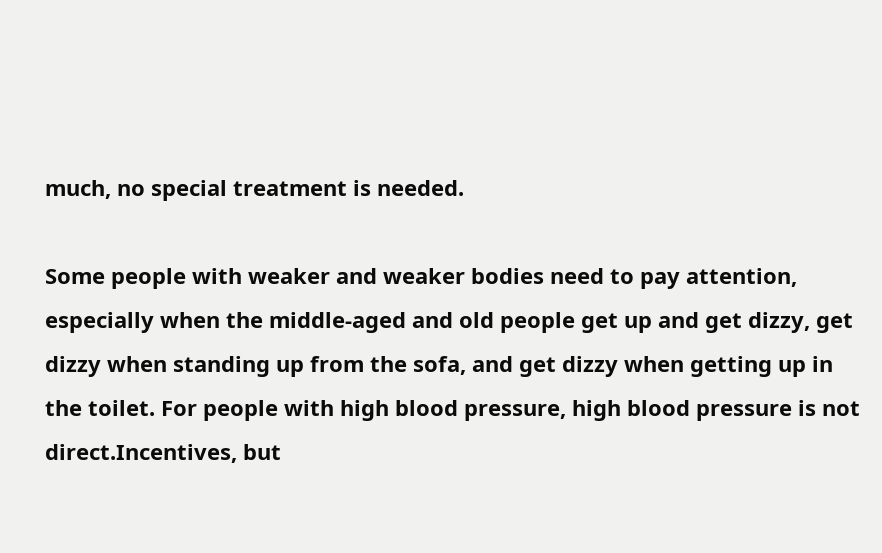much, no special treatment is needed.

Some people with weaker and weaker bodies need to pay attention, especially when the middle-aged and old people get up and get dizzy, get dizzy when standing up from the sofa, and get dizzy when getting up in the toilet. For people with high blood pressure, high blood pressure is not direct.Incentives, but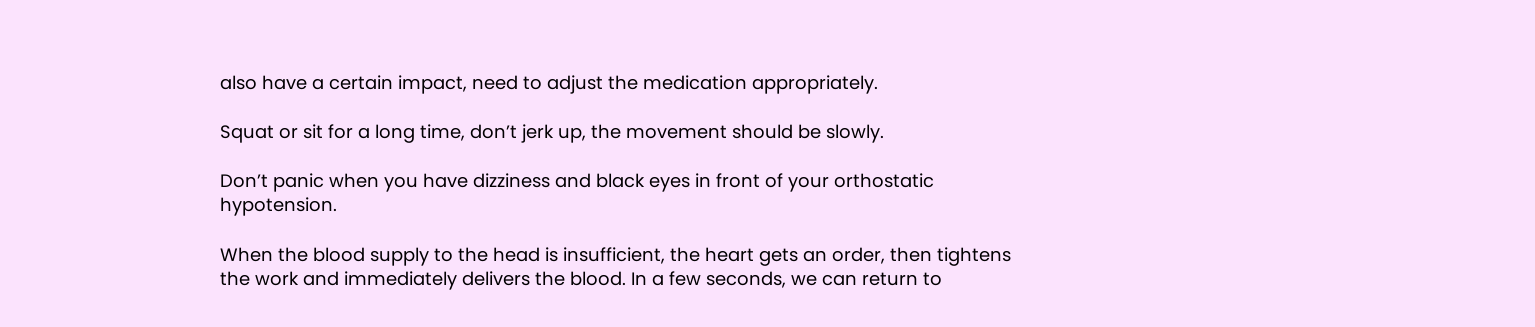also have a certain impact, need to adjust the medication appropriately.

Squat or sit for a long time, don’t jerk up, the movement should be slowly.

Don’t panic when you have dizziness and black eyes in front of your orthostatic hypotension.

When the blood supply to the head is insufficient, the heart gets an order, then tightens the work and immediately delivers the blood. In a few seconds, we can return to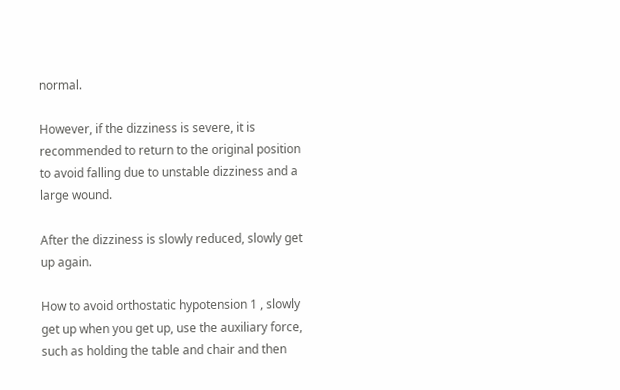normal.

However, if the dizziness is severe, it is recommended to return to the original position to avoid falling due to unstable dizziness and a large wound.

After the dizziness is slowly reduced, slowly get up again.

How to avoid orthostatic hypotension 1 , slowly get up when you get up, use the auxiliary force, such as holding the table and chair and then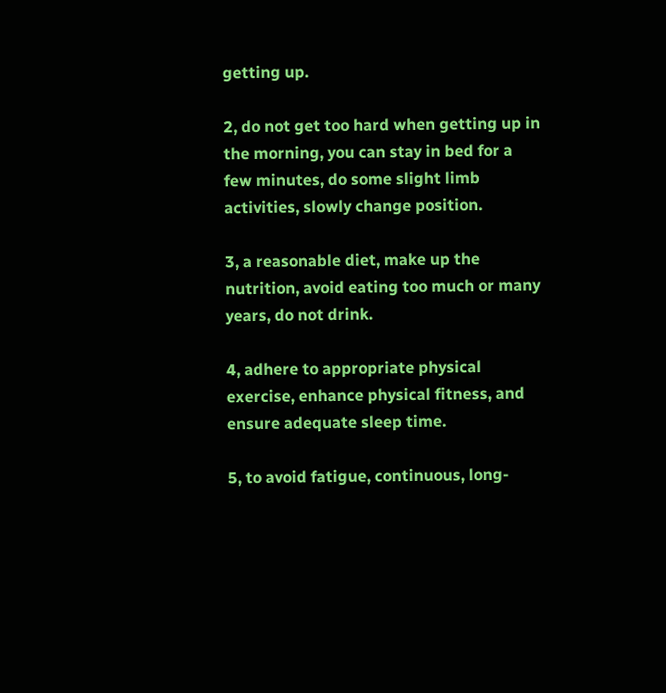getting up.

2, do not get too hard when getting up in the morning, you can stay in bed for a few minutes, do some slight limb activities, slowly change position.

3, a reasonable diet, make up the nutrition, avoid eating too much or many years, do not drink.

4, adhere to appropriate physical exercise, enhance physical fitness, and ensure adequate sleep time.

5, to avoid fatigue, continuous, long-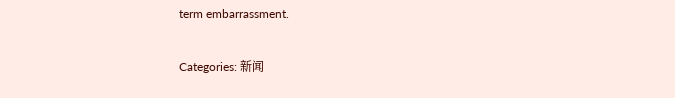term embarrassment.

Categories: 新闻